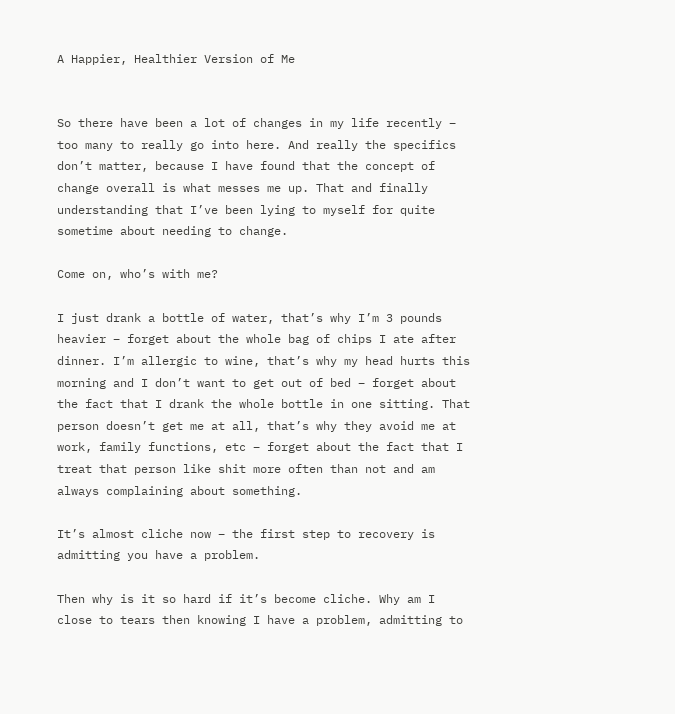A Happier, Healthier Version of Me


So there have been a lot of changes in my life recently – too many to really go into here. And really the specifics don’t matter, because I have found that the concept of change overall is what messes me up. That and finally understanding that I’ve been lying to myself for quite sometime about needing to change.

Come on, who’s with me?

I just drank a bottle of water, that’s why I’m 3 pounds heavier – forget about the whole bag of chips I ate after dinner. I’m allergic to wine, that’s why my head hurts this morning and I don’t want to get out of bed – forget about the fact that I drank the whole bottle in one sitting. That person doesn’t get me at all, that’s why they avoid me at work, family functions, etc – forget about the fact that I treat that person like shit more often than not and am always complaining about something.

It’s almost cliche now – the first step to recovery is admitting you have a problem.

Then why is it so hard if it’s become cliche. Why am I close to tears then knowing I have a problem, admitting to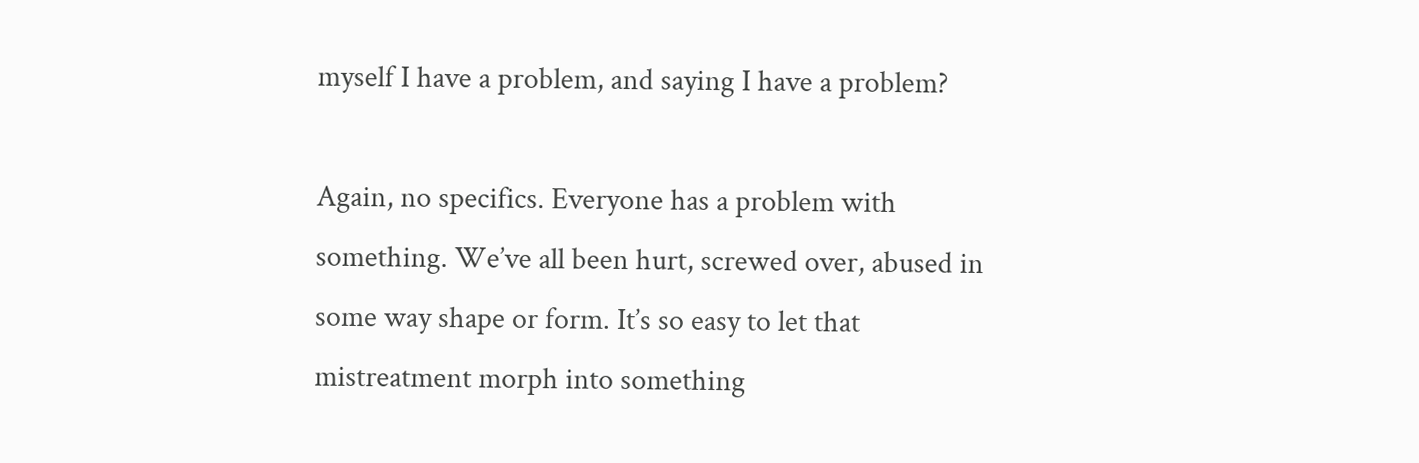myself I have a problem, and saying I have a problem?

Again, no specifics. Everyone has a problem with something. We’ve all been hurt, screwed over, abused in some way shape or form. It’s so easy to let that mistreatment morph into something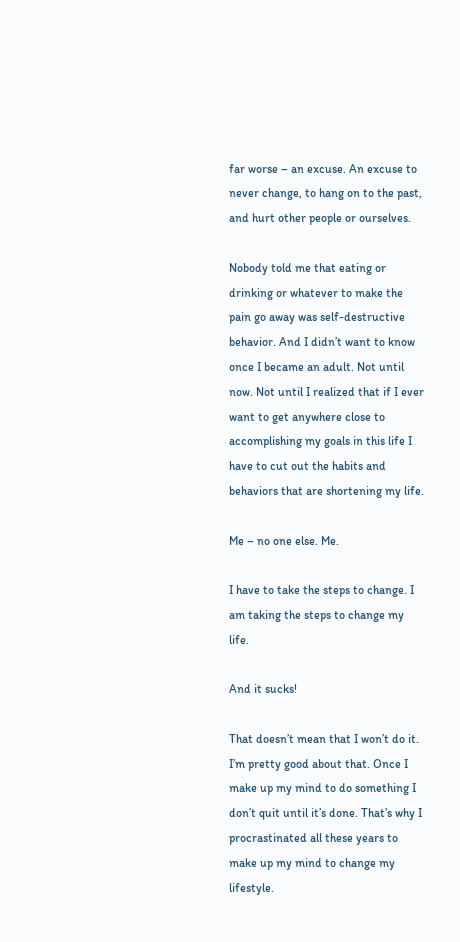far worse – an excuse. An excuse to never change, to hang on to the past, and hurt other people or ourselves.

Nobody told me that eating or drinking or whatever to make the pain go away was self-destructive behavior. And I didn’t want to know once I became an adult. Not until now. Not until I realized that if I ever want to get anywhere close to accomplishing my goals in this life I have to cut out the habits and behaviors that are shortening my life.

Me – no one else. Me.

I have to take the steps to change. I am taking the steps to change my life.

And it sucks!

That doesn’t mean that I won’t do it. I’m pretty good about that. Once I make up my mind to do something I don’t quit until it’s done. That’s why I procrastinated all these years to make up my mind to change my lifestyle.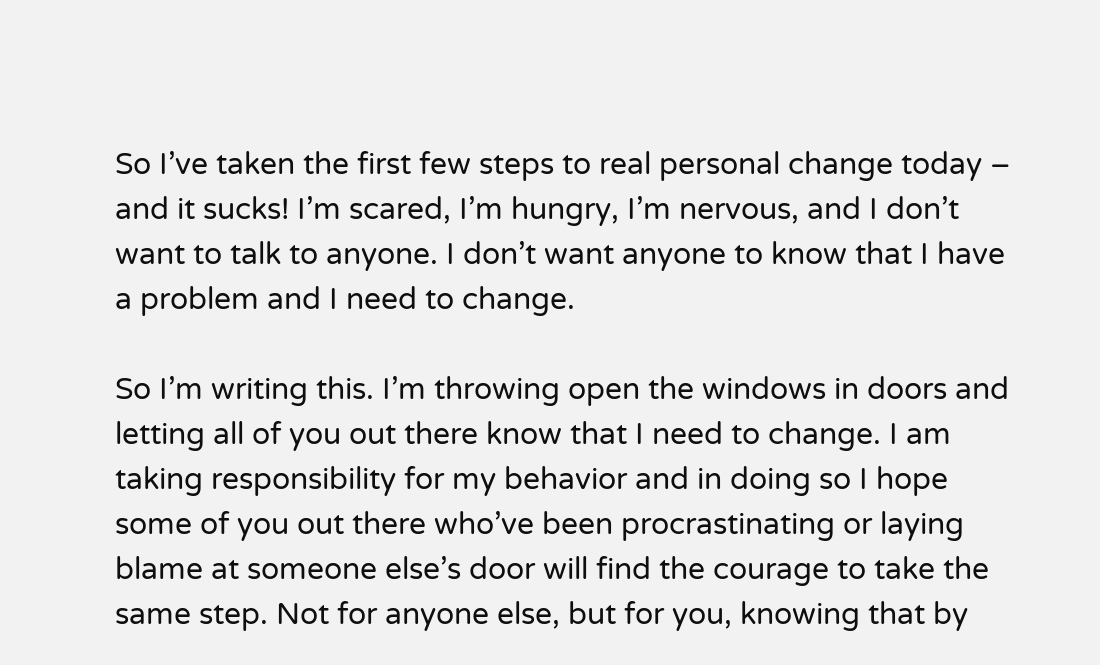So I’ve taken the first few steps to real personal change today – and it sucks! I’m scared, I’m hungry, I’m nervous, and I don’t want to talk to anyone. I don’t want anyone to know that I have a problem and I need to change.

So I’m writing this. I’m throwing open the windows in doors and letting all of you out there know that I need to change. I am taking responsibility for my behavior and in doing so I hope some of you out there who’ve been procrastinating or laying blame at someone else’s door will find the courage to take the same step. Not for anyone else, but for you, knowing that by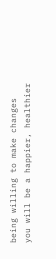being willing to make changes you will be a happier, healthier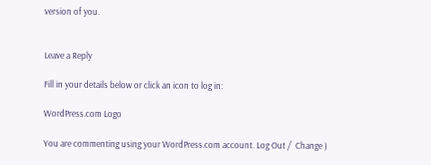version of you.


Leave a Reply

Fill in your details below or click an icon to log in:

WordPress.com Logo

You are commenting using your WordPress.com account. Log Out /  Change )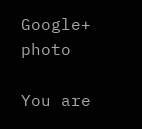Google+ photo

You are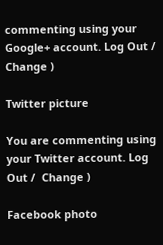commenting using your Google+ account. Log Out /  Change )

Twitter picture

You are commenting using your Twitter account. Log Out /  Change )

Facebook photo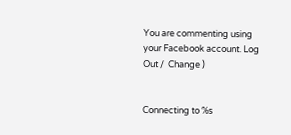You are commenting using your Facebook account. Log Out /  Change )


Connecting to %s